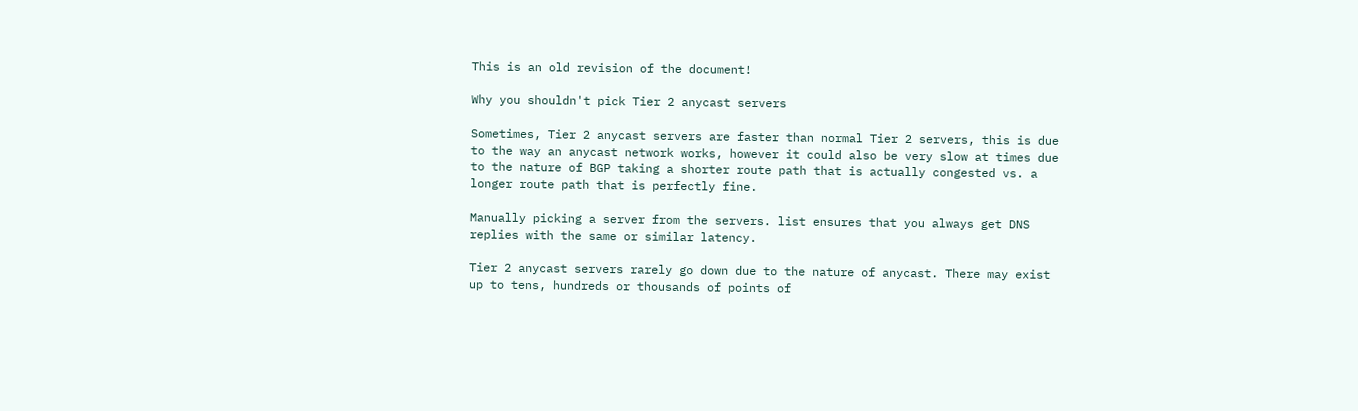This is an old revision of the document!

Why you shouldn't pick Tier 2 anycast servers

Sometimes, Tier 2 anycast servers are faster than normal Tier 2 servers, this is due to the way an anycast network works, however it could also be very slow at times due to the nature of BGP taking a shorter route path that is actually congested vs. a longer route path that is perfectly fine.

Manually picking a server from the servers. list ensures that you always get DNS replies with the same or similar latency.

Tier 2 anycast servers rarely go down due to the nature of anycast. There may exist up to tens, hundreds or thousands of points of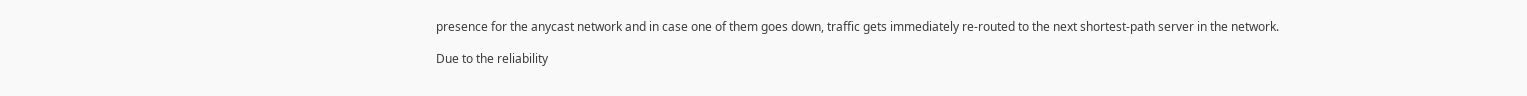presence for the anycast network and in case one of them goes down, traffic gets immediately re-routed to the next shortest-path server in the network.

Due to the reliability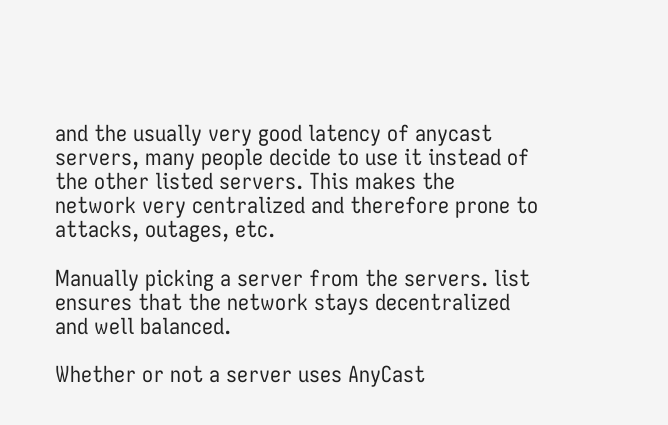and the usually very good latency of anycast servers, many people decide to use it instead of the other listed servers. This makes the network very centralized and therefore prone to attacks, outages, etc.

Manually picking a server from the servers. list ensures that the network stays decentralized and well balanced.

Whether or not a server uses AnyCast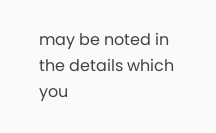may be noted in the details which you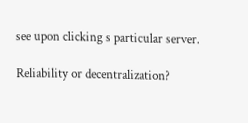see upon clicking s particular server.

Reliability or decentralization?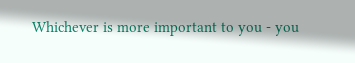Whichever is more important to you - you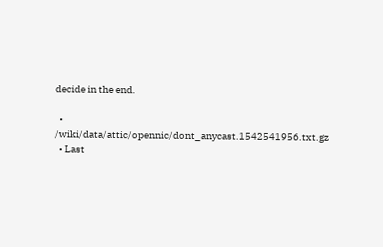decide in the end.

  • /wiki/data/attic/opennic/dont_anycast.1542541956.txt.gz
  • Last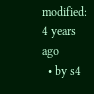modified: 4 years ago
  • by s4